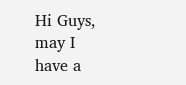Hi Guys, may I have a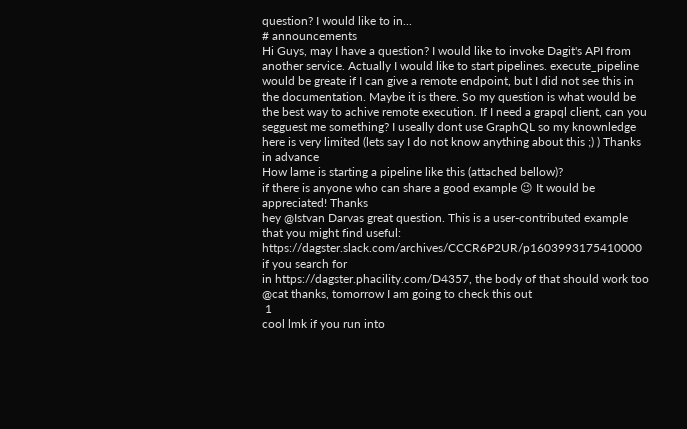question? I would like to in...
# announcements
Hi Guys, may I have a question? I would like to invoke Dagit's API from another service. Actually I would like to start pipelines. execute_pipeline would be greate if I can give a remote endpoint, but I did not see this in the documentation. Maybe it is there. So my question is what would be the best way to achive remote execution. If I need a grapql client, can you segguest me something? I useally dont use GraphQL so my knownledge here is very limited (lets say I do not know anything about this ;) ) Thanks in advance
How lame is starting a pipeline like this (attached bellow)?
if there is anyone who can share a good example 😉 It would be appreciated! Thanks
hey @Istvan Darvas great question. This is a user-contributed example that you might find useful: https://dagster.slack.com/archives/CCCR6P2UR/p1603993175410000
if you search for
in https://dagster.phacility.com/D4357, the body of that should work too
@cat thanks, tomorrow I am going to check this out
 1
cool lmk if you run into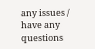any issues / have any questions